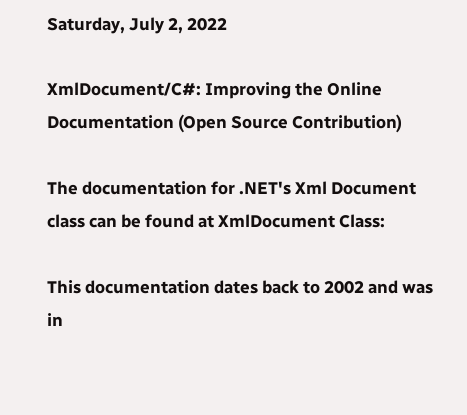Saturday, July 2, 2022

XmlDocument/C#: Improving the Online Documentation (Open Source Contribution)

The documentation for .NET's Xml Document class can be found at XmlDocument Class:

This documentation dates back to 2002 and was in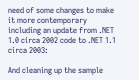need of some changes to make it more contemporary including an update from .NET 1.0 circa 2002 code to .NET 1.1 circa 2003:

And cleaning up the sample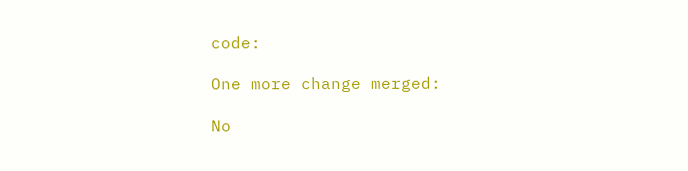code:

One more change merged:

No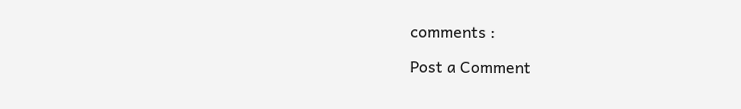comments :

Post a Comment